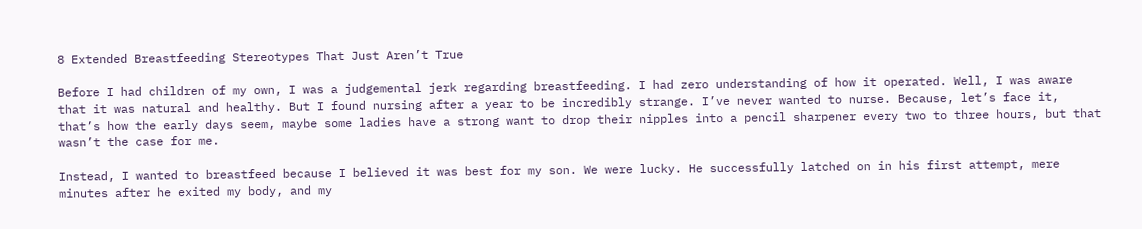8 Extended Breastfeeding Stereotypes That Just Aren’t True

Before I had children of my own, I was a judgemental jerk regarding breastfeeding. I had zero understanding of how it operated. Well, I was aware that it was natural and healthy. But I found nursing after a year to be incredibly strange. I’ve never wanted to nurse. Because, let’s face it, that’s how the early days seem, maybe some ladies have a strong want to drop their nipples into a pencil sharpener every two to three hours, but that wasn’t the case for me.

Instead, I wanted to breastfeed because I believed it was best for my son. We were lucky. He successfully latched on in his first attempt, mere minutes after he exited my body, and my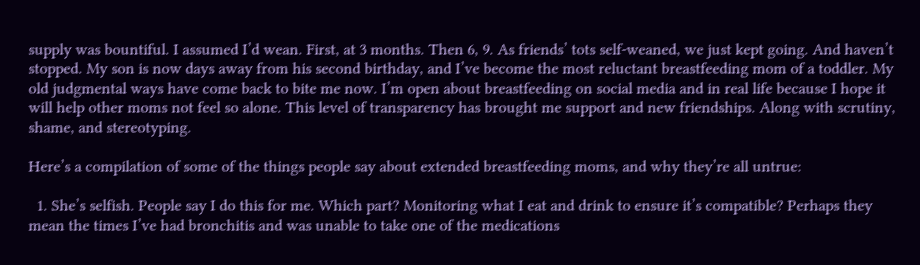supply was bountiful. I assumed I’d wean. First, at 3 months. Then 6, 9. As friends’ tots self-weaned, we just kept going. And haven’t stopped. My son is now days away from his second birthday, and I’ve become the most reluctant breastfeeding mom of a toddler. My old judgmental ways have come back to bite me now. I’m open about breastfeeding on social media and in real life because I hope it will help other moms not feel so alone. This level of transparency has brought me support and new friendships. Along with scrutiny, shame, and stereotyping.

Here’s a compilation of some of the things people say about extended breastfeeding moms, and why they’re all untrue:

  1. She’s selfish. People say I do this for me. Which part? Monitoring what I eat and drink to ensure it’s compatible? Perhaps they mean the times I’ve had bronchitis and was unable to take one of the medications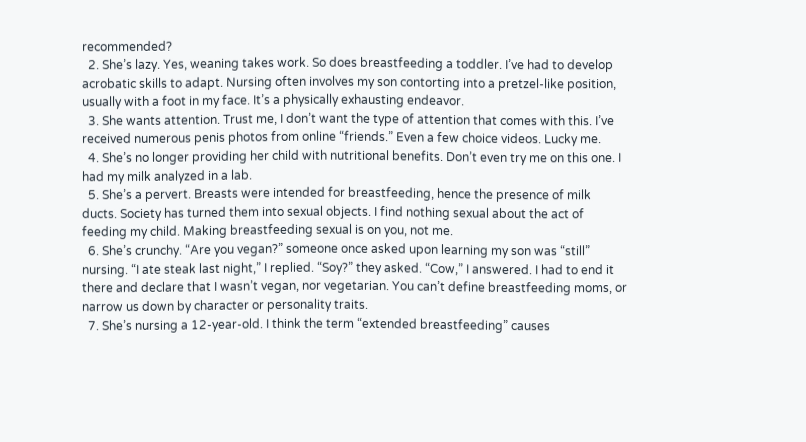recommended?
  2. She’s lazy. Yes, weaning takes work. So does breastfeeding a toddler. I’ve had to develop acrobatic skills to adapt. Nursing often involves my son contorting into a pretzel-like position, usually with a foot in my face. It’s a physically exhausting endeavor.
  3. She wants attention. Trust me, I don’t want the type of attention that comes with this. I’ve received numerous penis photos from online “friends.” Even a few choice videos. Lucky me.
  4. She’s no longer providing her child with nutritional benefits. Don’t even try me on this one. I had my milk analyzed in a lab.
  5. She’s a pervert. Breasts were intended for breastfeeding, hence the presence of milk ducts. Society has turned them into sexual objects. I find nothing sexual about the act of feeding my child. Making breastfeeding sexual is on you, not me.
  6. She’s crunchy. “Are you vegan?” someone once asked upon learning my son was “still” nursing. “I ate steak last night,” I replied. “Soy?” they asked. “Cow,” I answered. I had to end it there and declare that I wasn’t vegan, nor vegetarian. You can’t define breastfeeding moms, or narrow us down by character or personality traits.
  7. She’s nursing a 12-year-old. I think the term “extended breastfeeding” causes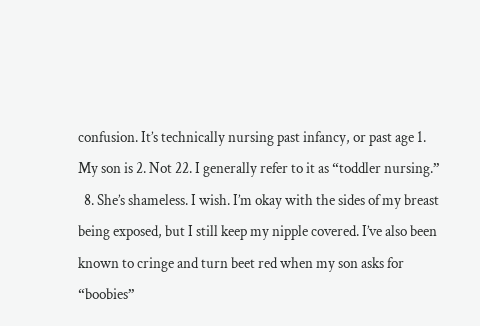confusion. It’s technically nursing past infancy, or past age 1. My son is 2. Not 22. I generally refer to it as “toddler nursing.”
  8. She’s shameless. I wish. I’m okay with the sides of my breast being exposed, but I still keep my nipple covered. I’ve also been known to cringe and turn beet red when my son asks for “boobies”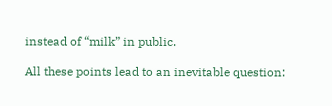instead of “milk” in public.

All these points lead to an inevitable question: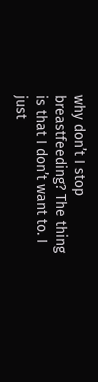why don’t I stop breastfeeding? The thing is that I don’t want to. I just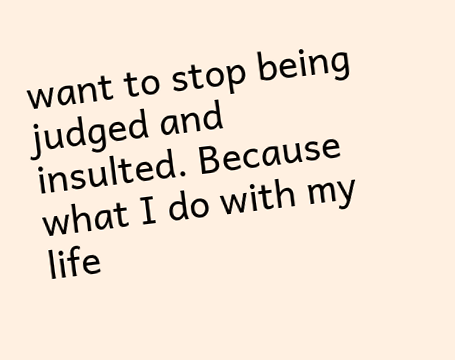want to stop being judged and insulted. Because what I do with my life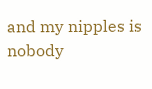and my nipples is nobody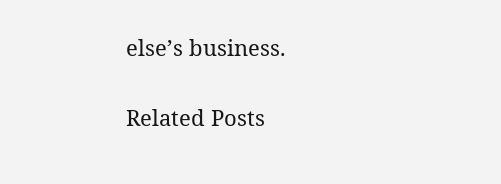else’s business.

Related Posts